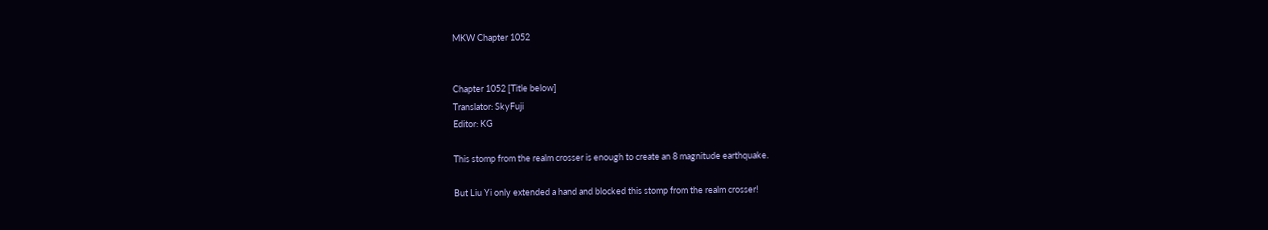MKW Chapter 1052


Chapter 1052 [Title below]
Translator: SkyFuji
Editor: KG

This stomp from the realm crosser is enough to create an 8 magnitude earthquake.

But Liu Yi only extended a hand and blocked this stomp from the realm crosser!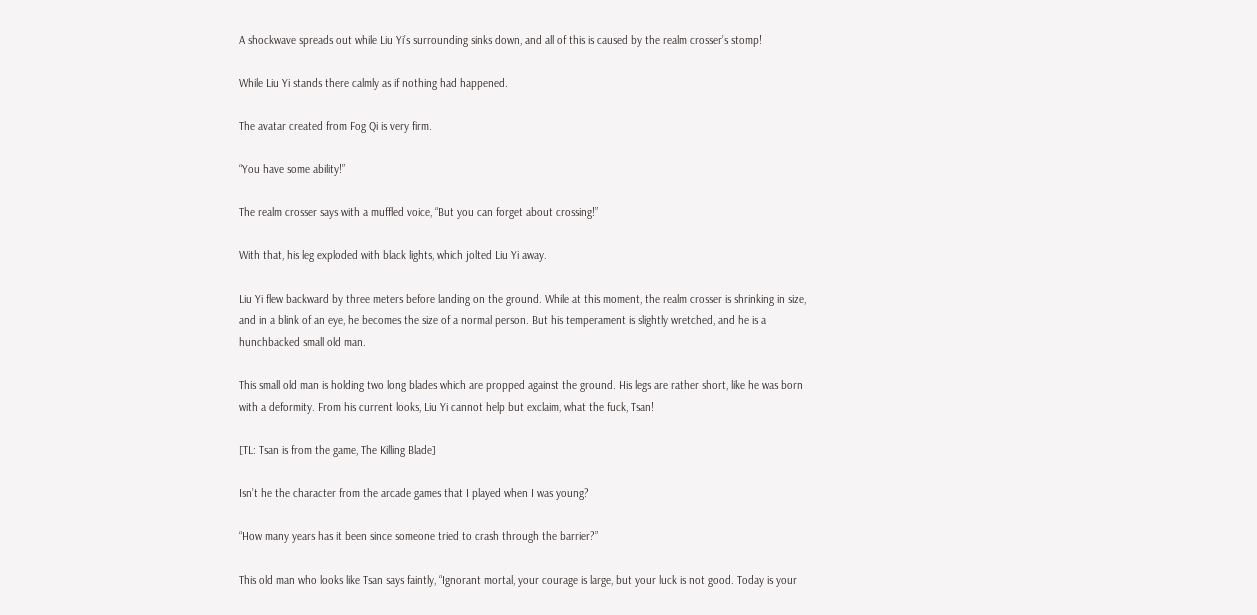A shockwave spreads out while Liu Yi’s surrounding sinks down, and all of this is caused by the realm crosser’s stomp!

While Liu Yi stands there calmly as if nothing had happened.

The avatar created from Fog Qi is very firm.

“You have some ability!”

The realm crosser says with a muffled voice, “But you can forget about crossing!”

With that, his leg exploded with black lights, which jolted Liu Yi away.

Liu Yi flew backward by three meters before landing on the ground. While at this moment, the realm crosser is shrinking in size, and in a blink of an eye, he becomes the size of a normal person. But his temperament is slightly wretched, and he is a hunchbacked small old man.

This small old man is holding two long blades which are propped against the ground. His legs are rather short, like he was born with a deformity. From his current looks, Liu Yi cannot help but exclaim, what the fuck, Tsan!

[TL: Tsan is from the game, The Killing Blade]

Isn’t he the character from the arcade games that I played when I was young?

“How many years has it been since someone tried to crash through the barrier?”

This old man who looks like Tsan says faintly, “Ignorant mortal, your courage is large, but your luck is not good. Today is your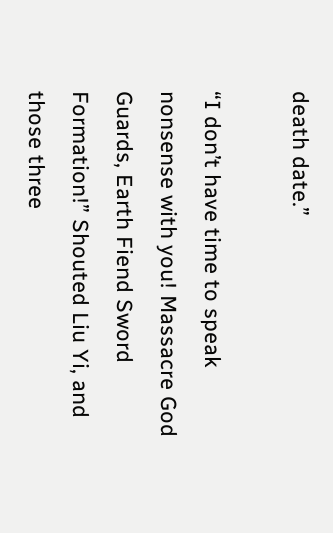death date.”

“I don’t have time to speak nonsense with you! Massacre God Guards, Earth Fiend Sword Formation!” Shouted Liu Yi, and those three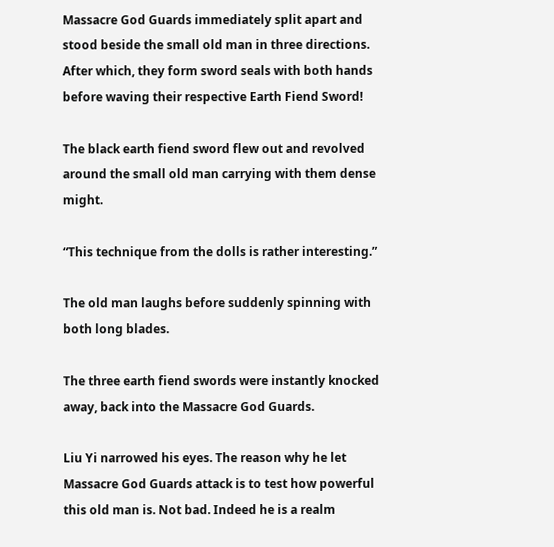Massacre God Guards immediately split apart and stood beside the small old man in three directions. After which, they form sword seals with both hands before waving their respective Earth Fiend Sword!

The black earth fiend sword flew out and revolved around the small old man carrying with them dense might.

“This technique from the dolls is rather interesting.”

The old man laughs before suddenly spinning with both long blades.

The three earth fiend swords were instantly knocked away, back into the Massacre God Guards.

Liu Yi narrowed his eyes. The reason why he let Massacre God Guards attack is to test how powerful this old man is. Not bad. Indeed he is a realm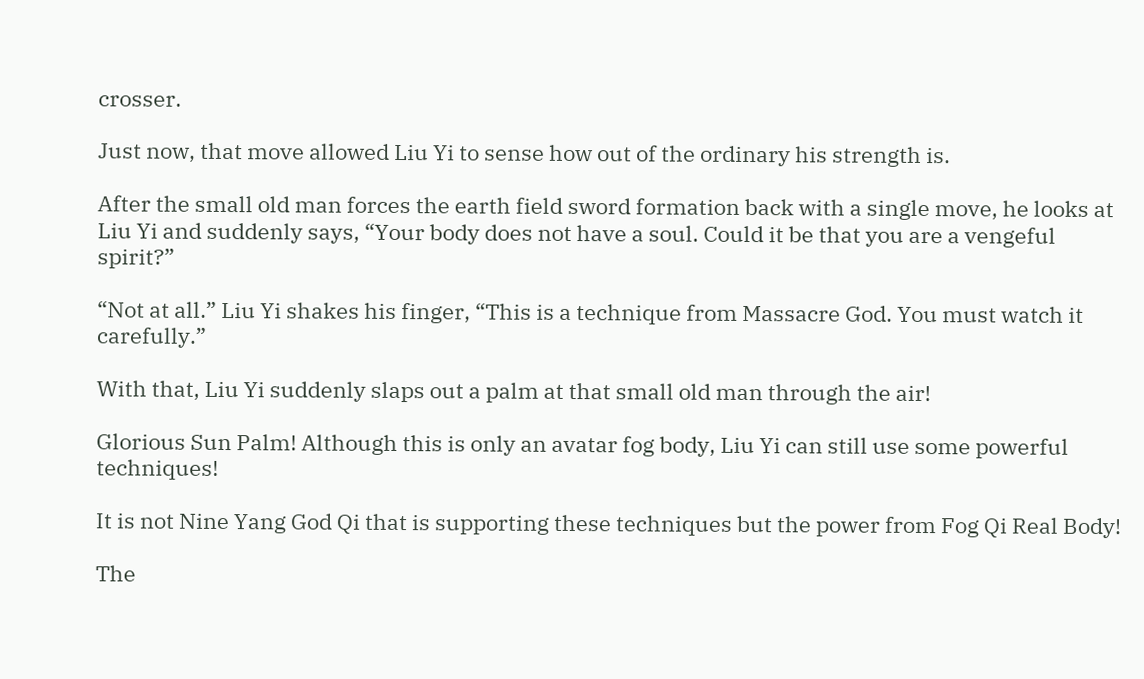crosser.

Just now, that move allowed Liu Yi to sense how out of the ordinary his strength is.

After the small old man forces the earth field sword formation back with a single move, he looks at Liu Yi and suddenly says, “Your body does not have a soul. Could it be that you are a vengeful spirit?”

“Not at all.” Liu Yi shakes his finger, “This is a technique from Massacre God. You must watch it carefully.”

With that, Liu Yi suddenly slaps out a palm at that small old man through the air!

Glorious Sun Palm! Although this is only an avatar fog body, Liu Yi can still use some powerful techniques!

It is not Nine Yang God Qi that is supporting these techniques but the power from Fog Qi Real Body!

The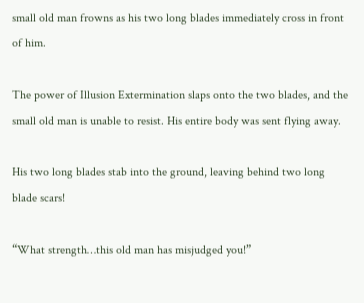small old man frowns as his two long blades immediately cross in front of him.

The power of Illusion Extermination slaps onto the two blades, and the small old man is unable to resist. His entire body was sent flying away.

His two long blades stab into the ground, leaving behind two long blade scars!

“What strength…this old man has misjudged you!”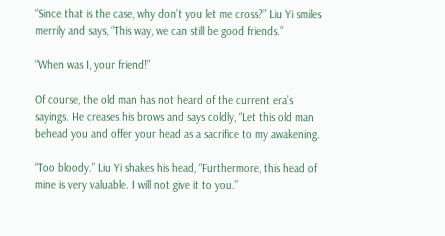“Since that is the case, why don’t you let me cross?” Liu Yi smiles merrily and says, “This way, we can still be good friends.”

“When was I, your friend!”

Of course, the old man has not heard of the current era’s sayings. He creases his brows and says coldly, “Let this old man behead you and offer your head as a sacrifice to my awakening.

“Too bloody.” Liu Yi shakes his head, “Furthermore, this head of mine is very valuable. I will not give it to you.”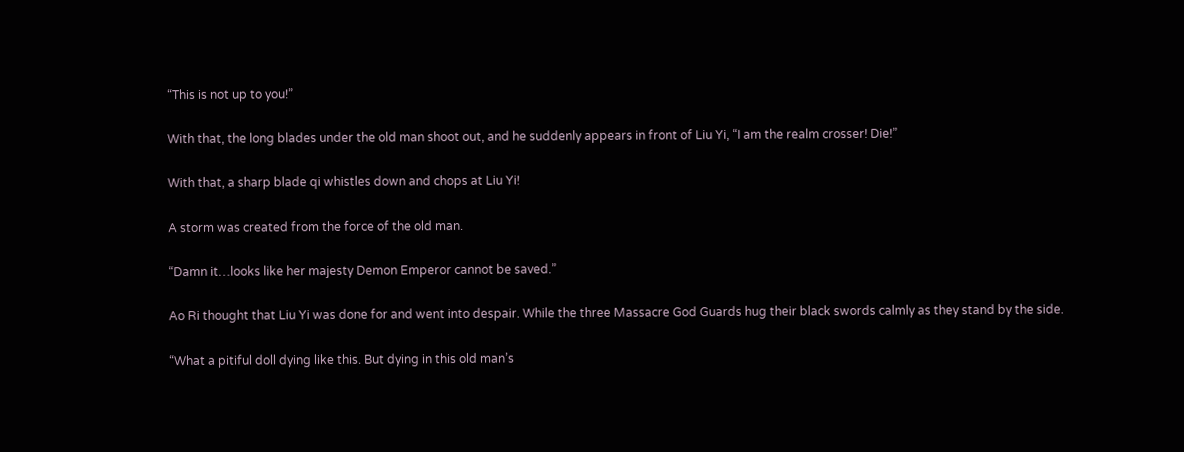“This is not up to you!”

With that, the long blades under the old man shoot out, and he suddenly appears in front of Liu Yi, “I am the realm crosser! Die!”

With that, a sharp blade qi whistles down and chops at Liu Yi!

A storm was created from the force of the old man.

“Damn it…looks like her majesty Demon Emperor cannot be saved.”

Ao Ri thought that Liu Yi was done for and went into despair. While the three Massacre God Guards hug their black swords calmly as they stand by the side.

“What a pitiful doll dying like this. But dying in this old man’s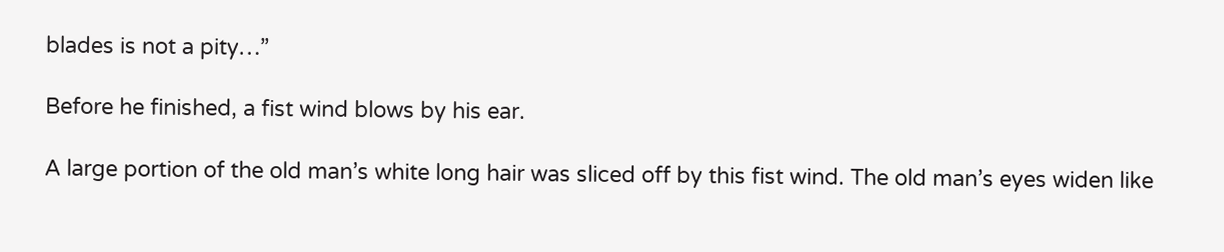blades is not a pity…”

Before he finished, a fist wind blows by his ear.

A large portion of the old man’s white long hair was sliced off by this fist wind. The old man’s eyes widen like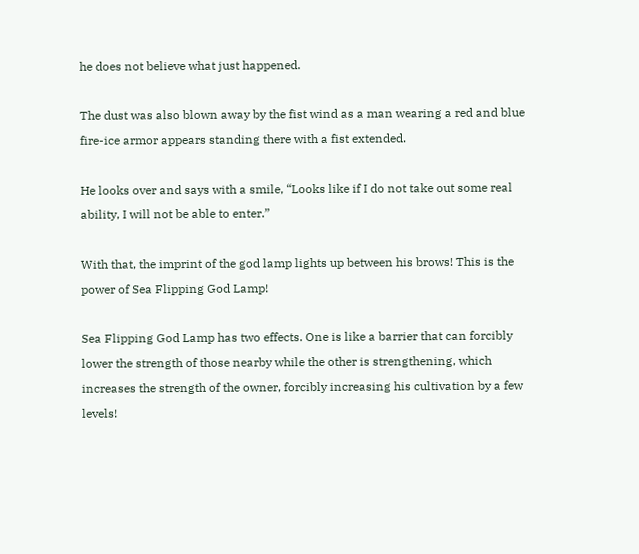he does not believe what just happened.

The dust was also blown away by the fist wind as a man wearing a red and blue fire-ice armor appears standing there with a fist extended.

He looks over and says with a smile, “Looks like if I do not take out some real ability, I will not be able to enter.”

With that, the imprint of the god lamp lights up between his brows! This is the power of Sea Flipping God Lamp!

Sea Flipping God Lamp has two effects. One is like a barrier that can forcibly lower the strength of those nearby while the other is strengthening, which increases the strength of the owner, forcibly increasing his cultivation by a few levels!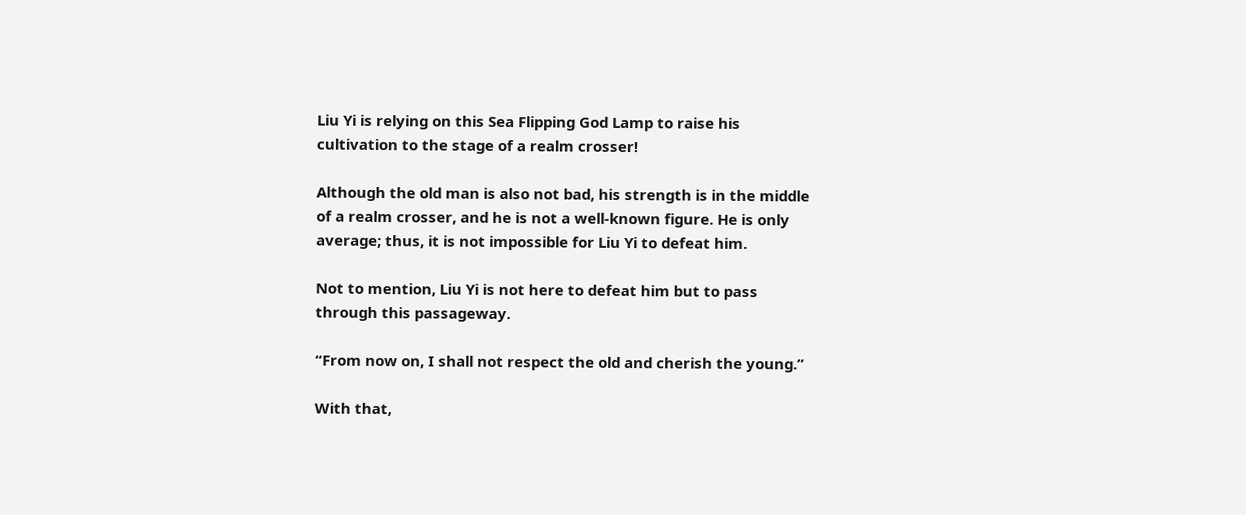Liu Yi is relying on this Sea Flipping God Lamp to raise his cultivation to the stage of a realm crosser!

Although the old man is also not bad, his strength is in the middle of a realm crosser, and he is not a well-known figure. He is only average; thus, it is not impossible for Liu Yi to defeat him.

Not to mention, Liu Yi is not here to defeat him but to pass through this passageway.

“From now on, I shall not respect the old and cherish the young.”

With that,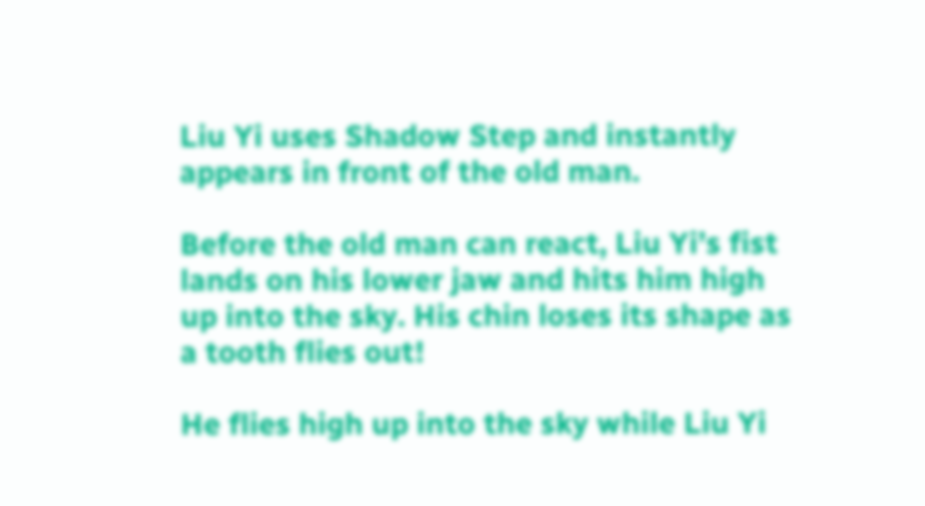Liu Yi uses Shadow Step and instantly appears in front of the old man.

Before the old man can react, Liu Yi’s fist lands on his lower jaw and hits him high up into the sky. His chin loses its shape as a tooth flies out!

He flies high up into the sky while Liu Yi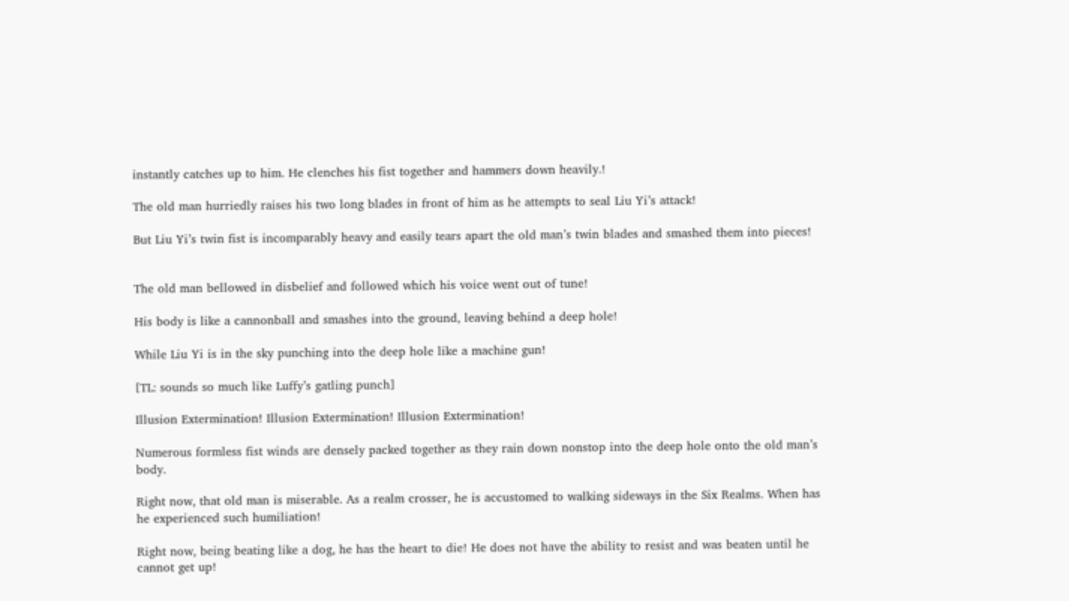instantly catches up to him. He clenches his fist together and hammers down heavily.!

The old man hurriedly raises his two long blades in front of him as he attempts to seal Liu Yi’s attack!

But Liu Yi’s twin fist is incomparably heavy and easily tears apart the old man’s twin blades and smashed them into pieces!


The old man bellowed in disbelief and followed which his voice went out of tune!

His body is like a cannonball and smashes into the ground, leaving behind a deep hole!

While Liu Yi is in the sky punching into the deep hole like a machine gun!

[TL: sounds so much like Luffy’s gatling punch]

Illusion Extermination! Illusion Extermination! Illusion Extermination!

Numerous formless fist winds are densely packed together as they rain down nonstop into the deep hole onto the old man’s body.

Right now, that old man is miserable. As a realm crosser, he is accustomed to walking sideways in the Six Realms. When has he experienced such humiliation!

Right now, being beating like a dog, he has the heart to die! He does not have the ability to resist and was beaten until he cannot get up!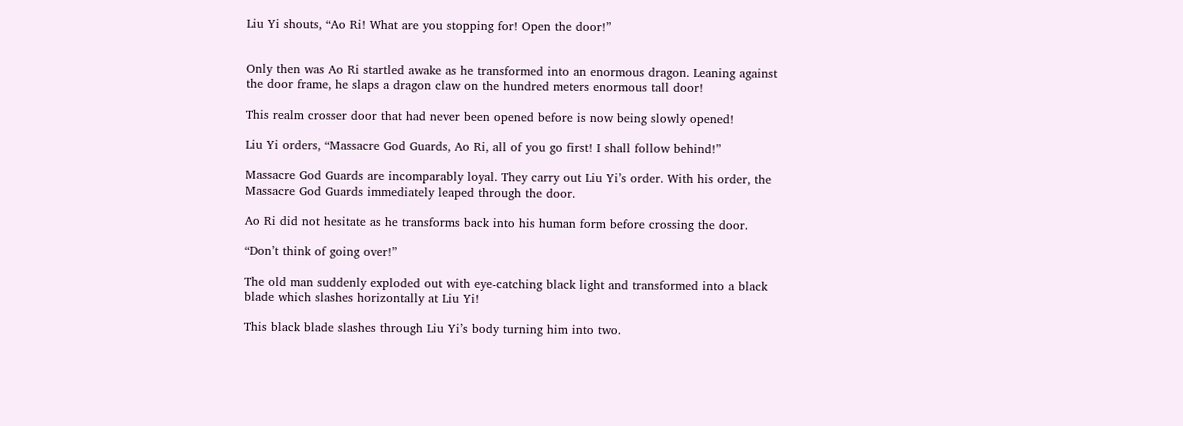Liu Yi shouts, “Ao Ri! What are you stopping for! Open the door!”


Only then was Ao Ri startled awake as he transformed into an enormous dragon. Leaning against the door frame, he slaps a dragon claw on the hundred meters enormous tall door!

This realm crosser door that had never been opened before is now being slowly opened!

Liu Yi orders, “Massacre God Guards, Ao Ri, all of you go first! I shall follow behind!”

Massacre God Guards are incomparably loyal. They carry out Liu Yi’s order. With his order, the Massacre God Guards immediately leaped through the door.

Ao Ri did not hesitate as he transforms back into his human form before crossing the door.

“Don’t think of going over!”

The old man suddenly exploded out with eye-catching black light and transformed into a black blade which slashes horizontally at Liu Yi!

This black blade slashes through Liu Yi’s body turning him into two.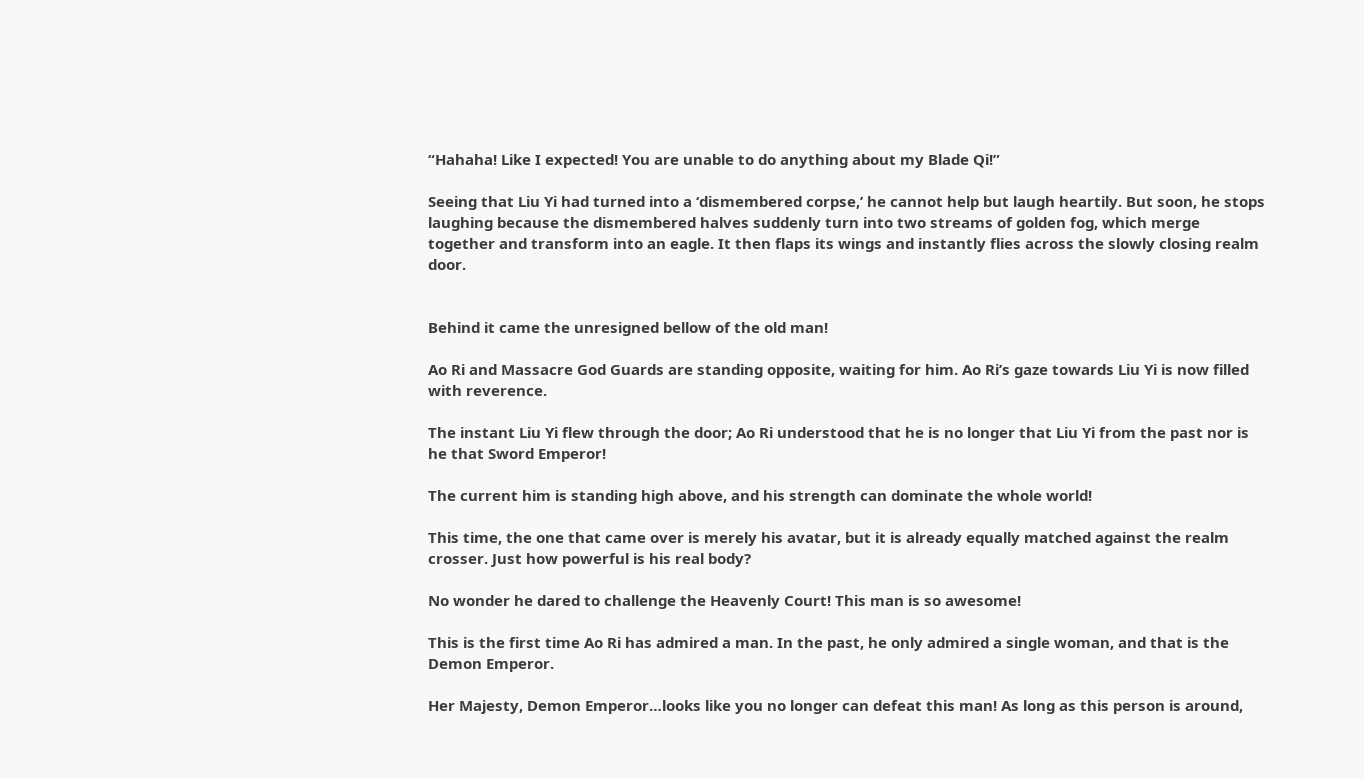“Hahaha! Like I expected! You are unable to do anything about my Blade Qi!”

Seeing that Liu Yi had turned into a ‘dismembered corpse,’ he cannot help but laugh heartily. But soon, he stops laughing because the dismembered halves suddenly turn into two streams of golden fog, which merge together and transform into an eagle. It then flaps its wings and instantly flies across the slowly closing realm door.


Behind it came the unresigned bellow of the old man!

Ao Ri and Massacre God Guards are standing opposite, waiting for him. Ao Ri’s gaze towards Liu Yi is now filled with reverence.

The instant Liu Yi flew through the door; Ao Ri understood that he is no longer that Liu Yi from the past nor is he that Sword Emperor!

The current him is standing high above, and his strength can dominate the whole world!

This time, the one that came over is merely his avatar, but it is already equally matched against the realm crosser. Just how powerful is his real body?

No wonder he dared to challenge the Heavenly Court! This man is so awesome!

This is the first time Ao Ri has admired a man. In the past, he only admired a single woman, and that is the Demon Emperor.

Her Majesty, Demon Emperor…looks like you no longer can defeat this man! As long as this person is around,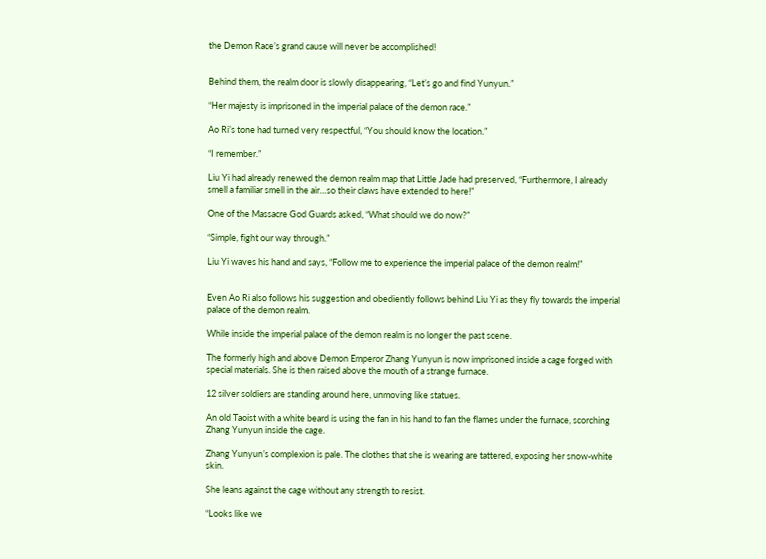the Demon Race’s grand cause will never be accomplished!


Behind them, the realm door is slowly disappearing, “Let’s go and find Yunyun.”

“Her majesty is imprisoned in the imperial palace of the demon race.”

Ao Ri’s tone had turned very respectful, “You should know the location.”

“I remember.”

Liu Yi had already renewed the demon realm map that Little Jade had preserved, “Furthermore, I already smell a familiar smell in the air…so their claws have extended to here!”

One of the Massacre God Guards asked, “What should we do now?”

“Simple, fight our way through.”

Liu Yi waves his hand and says, “Follow me to experience the imperial palace of the demon realm!”


Even Ao Ri also follows his suggestion and obediently follows behind Liu Yi as they fly towards the imperial palace of the demon realm.

While inside the imperial palace of the demon realm is no longer the past scene.

The formerly high and above Demon Emperor Zhang Yunyun is now imprisoned inside a cage forged with special materials. She is then raised above the mouth of a strange furnace.

12 silver soldiers are standing around here, unmoving like statues.

An old Taoist with a white beard is using the fan in his hand to fan the flames under the furnace, scorching Zhang Yunyun inside the cage.

Zhang Yunyun’s complexion is pale. The clothes that she is wearing are tattered, exposing her snow-white skin.

She leans against the cage without any strength to resist.

“Looks like we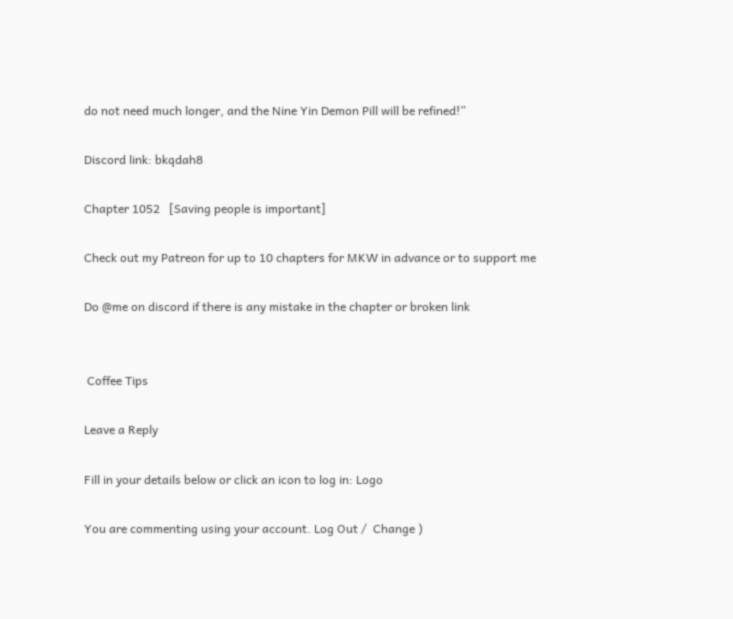do not need much longer, and the Nine Yin Demon Pill will be refined!”

Discord link: bkqdah8

Chapter 1052   [Saving people is important]

Check out my Patreon for up to 10 chapters for MKW in advance or to support me

Do @me on discord if there is any mistake in the chapter or broken link


 Coffee Tips

Leave a Reply

Fill in your details below or click an icon to log in: Logo

You are commenting using your account. Log Out /  Change )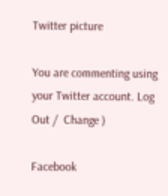Twitter picture

You are commenting using your Twitter account. Log Out /  Change )

Facebook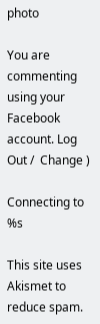photo

You are commenting using your Facebook account. Log Out /  Change )

Connecting to %s

This site uses Akismet to reduce spam.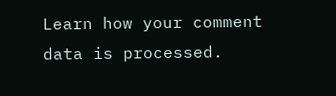Learn how your comment data is processed.